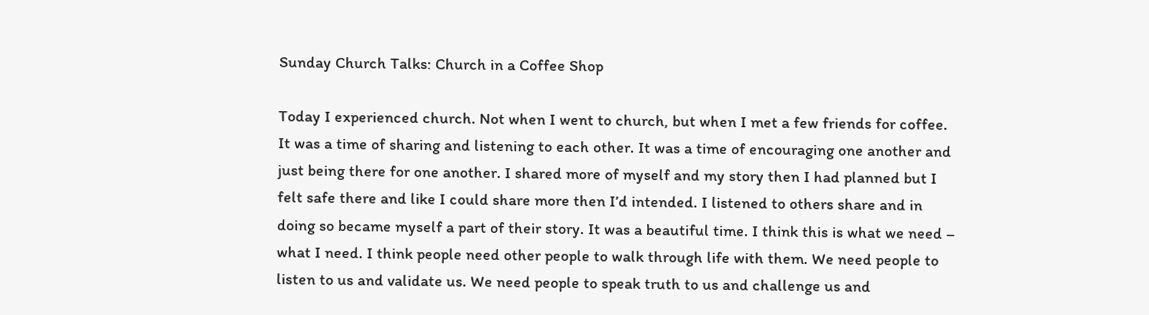Sunday Church Talks: Church in a Coffee Shop

Today I experienced church. Not when I went to church, but when I met a few friends for coffee. It was a time of sharing and listening to each other. It was a time of encouraging one another and just being there for one another. I shared more of myself and my story then I had planned but I felt safe there and like I could share more then I’d intended. I listened to others share and in doing so became myself a part of their story. It was a beautiful time. I think this is what we need – what I need. I think people need other people to walk through life with them. We need people to listen to us and validate us. We need people to speak truth to us and challenge us and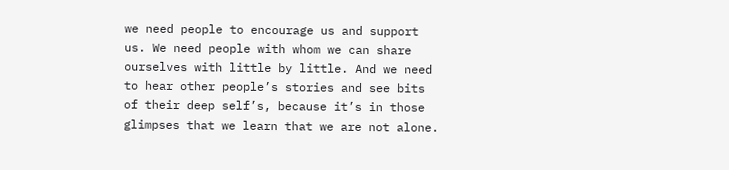we need people to encourage us and support us. We need people with whom we can share ourselves with little by little. And we need to hear other people’s stories and see bits of their deep self’s, because it’s in those glimpses that we learn that we are not alone.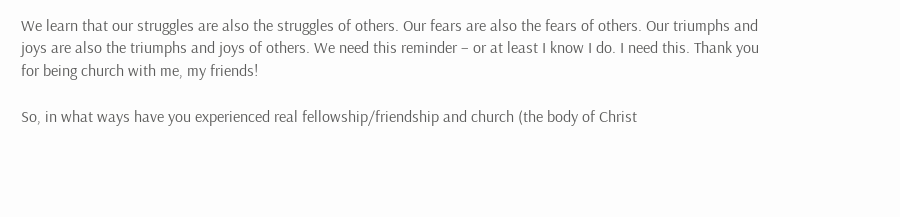We learn that our struggles are also the struggles of others. Our fears are also the fears of others. Our triumphs and joys are also the triumphs and joys of others. We need this reminder – or at least I know I do. I need this. Thank you for being church with me, my friends!

So, in what ways have you experienced real fellowship/friendship and church (the body of Christ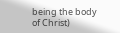being the body of Christ)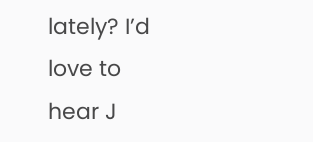lately? I’d love to hear J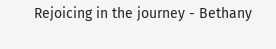Rejoicing in the journey - Bethany